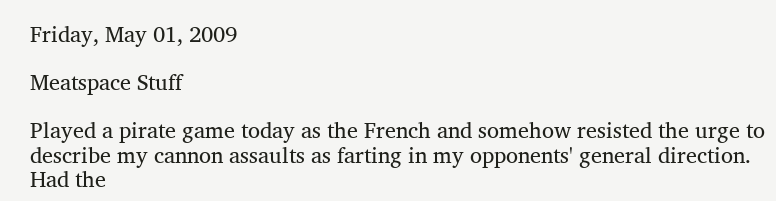Friday, May 01, 2009

Meatspace Stuff

Played a pirate game today as the French and somehow resisted the urge to describe my cannon assaults as farting in my opponents' general direction. Had the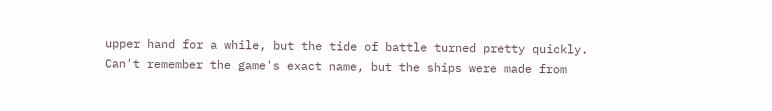upper hand for a while, but the tide of battle turned pretty quickly. Can't remember the game's exact name, but the ships were made from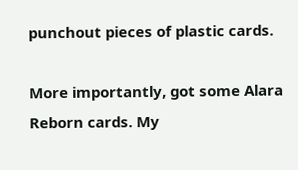punchout pieces of plastic cards.

More importantly, got some Alara Reborn cards. My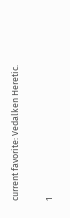current favorite: Vedalken Heretic.

1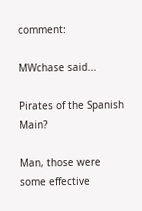comment:

MWchase said...

Pirates of the Spanish Main?

Man, those were some effective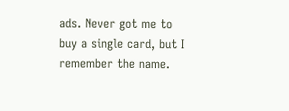ads. Never got me to buy a single card, but I remember the name.